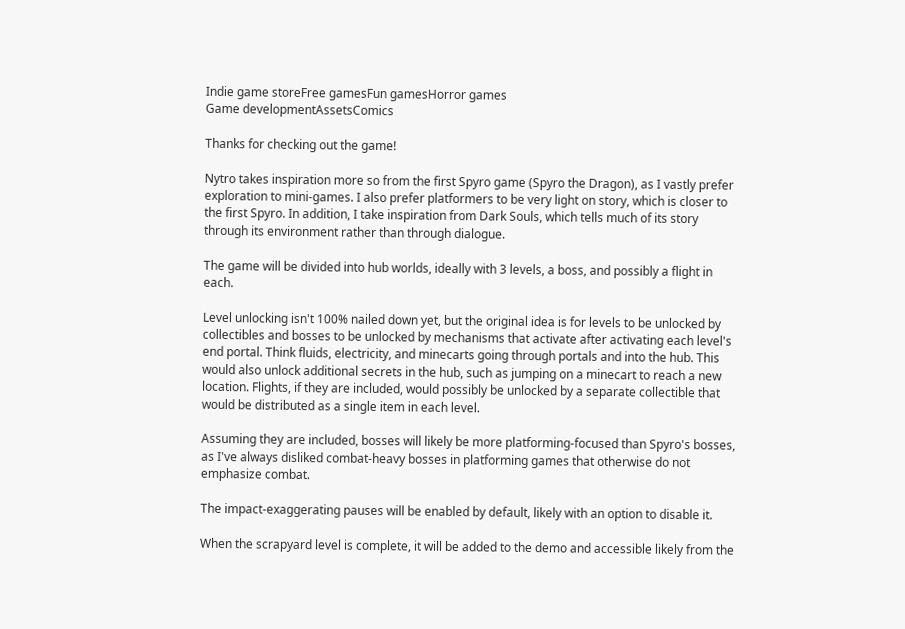Indie game storeFree gamesFun gamesHorror games
Game developmentAssetsComics

Thanks for checking out the game!

Nytro takes inspiration more so from the first Spyro game (Spyro the Dragon), as I vastly prefer exploration to mini-games. I also prefer platformers to be very light on story, which is closer to the first Spyro. In addition, I take inspiration from Dark Souls, which tells much of its story through its environment rather than through dialogue.

The game will be divided into hub worlds, ideally with 3 levels, a boss, and possibly a flight in each.

Level unlocking isn't 100% nailed down yet, but the original idea is for levels to be unlocked by collectibles and bosses to be unlocked by mechanisms that activate after activating each level's end portal. Think fluids, electricity, and minecarts going through portals and into the hub. This would also unlock additional secrets in the hub, such as jumping on a minecart to reach a new location. Flights, if they are included, would possibly be unlocked by a separate collectible that would be distributed as a single item in each level.

Assuming they are included, bosses will likely be more platforming-focused than Spyro's bosses, as I've always disliked combat-heavy bosses in platforming games that otherwise do not emphasize combat.

The impact-exaggerating pauses will be enabled by default, likely with an option to disable it.

When the scrapyard level is complete, it will be added to the demo and accessible likely from the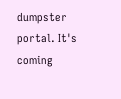dumpster portal. It's coming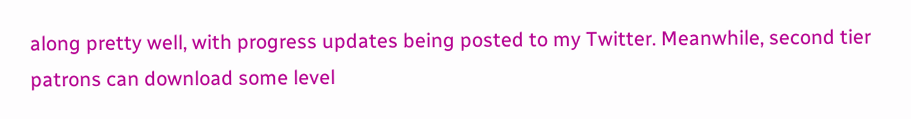along pretty well, with progress updates being posted to my Twitter. Meanwhile, second tier patrons can download some level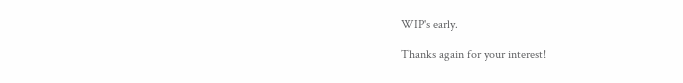WIP's early.

Thanks again for your interest!